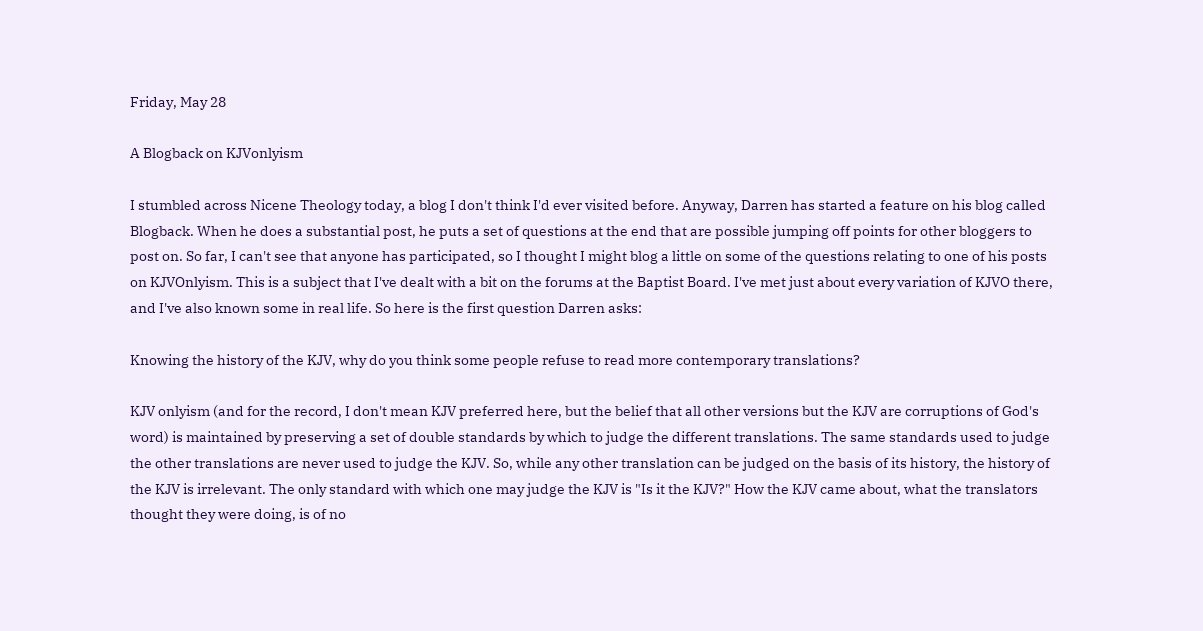Friday, May 28

A Blogback on KJVonlyism

I stumbled across Nicene Theology today, a blog I don't think I'd ever visited before. Anyway, Darren has started a feature on his blog called Blogback. When he does a substantial post, he puts a set of questions at the end that are possible jumping off points for other bloggers to post on. So far, I can't see that anyone has participated, so I thought I might blog a little on some of the questions relating to one of his posts on KJVOnlyism. This is a subject that I've dealt with a bit on the forums at the Baptist Board. I've met just about every variation of KJVO there, and I've also known some in real life. So here is the first question Darren asks:

Knowing the history of the KJV, why do you think some people refuse to read more contemporary translations?

KJV onlyism (and for the record, I don't mean KJV preferred here, but the belief that all other versions but the KJV are corruptions of God's word) is maintained by preserving a set of double standards by which to judge the different translations. The same standards used to judge the other translations are never used to judge the KJV. So, while any other translation can be judged on the basis of its history, the history of the KJV is irrelevant. The only standard with which one may judge the KJV is "Is it the KJV?" How the KJV came about, what the translators thought they were doing, is of no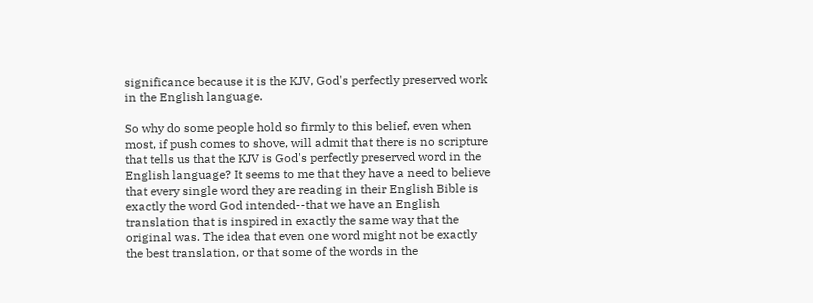significance because it is the KJV, God's perfectly preserved work in the English language.

So why do some people hold so firmly to this belief, even when most, if push comes to shove, will admit that there is no scripture that tells us that the KJV is God's perfectly preserved word in the English language? It seems to me that they have a need to believe that every single word they are reading in their English Bible is exactly the word God intended--that we have an English translation that is inspired in exactly the same way that the original was. The idea that even one word might not be exactly the best translation, or that some of the words in the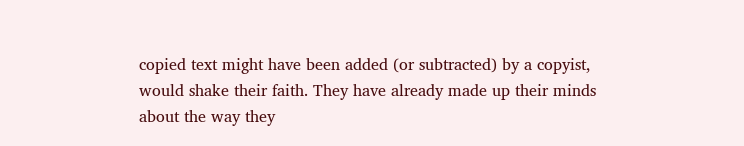copied text might have been added (or subtracted) by a copyist, would shake their faith. They have already made up their minds about the way they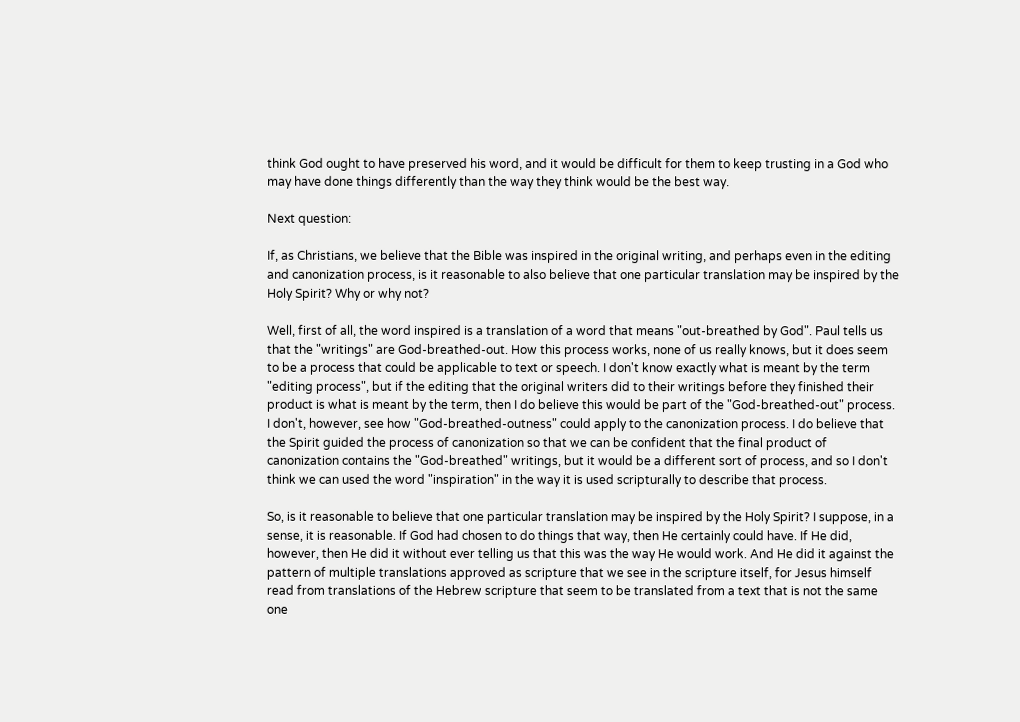think God ought to have preserved his word, and it would be difficult for them to keep trusting in a God who may have done things differently than the way they think would be the best way.

Next question:

If, as Christians, we believe that the Bible was inspired in the original writing, and perhaps even in the editing and canonization process, is it reasonable to also believe that one particular translation may be inspired by the Holy Spirit? Why or why not?

Well, first of all, the word inspired is a translation of a word that means "out-breathed by God". Paul tells us that the "writings" are God-breathed-out. How this process works, none of us really knows, but it does seem to be a process that could be applicable to text or speech. I don't know exactly what is meant by the term "editing process", but if the editing that the original writers did to their writings before they finished their product is what is meant by the term, then I do believe this would be part of the "God-breathed-out" process. I don't, however, see how "God-breathed-outness" could apply to the canonization process. I do believe that the Spirit guided the process of canonization so that we can be confident that the final product of canonization contains the "God-breathed" writings, but it would be a different sort of process, and so I don't think we can used the word "inspiration" in the way it is used scripturally to describe that process.

So, is it reasonable to believe that one particular translation may be inspired by the Holy Spirit? I suppose, in a sense, it is reasonable. If God had chosen to do things that way, then He certainly could have. If He did, however, then He did it without ever telling us that this was the way He would work. And He did it against the pattern of multiple translations approved as scripture that we see in the scripture itself, for Jesus himself read from translations of the Hebrew scripture that seem to be translated from a text that is not the same one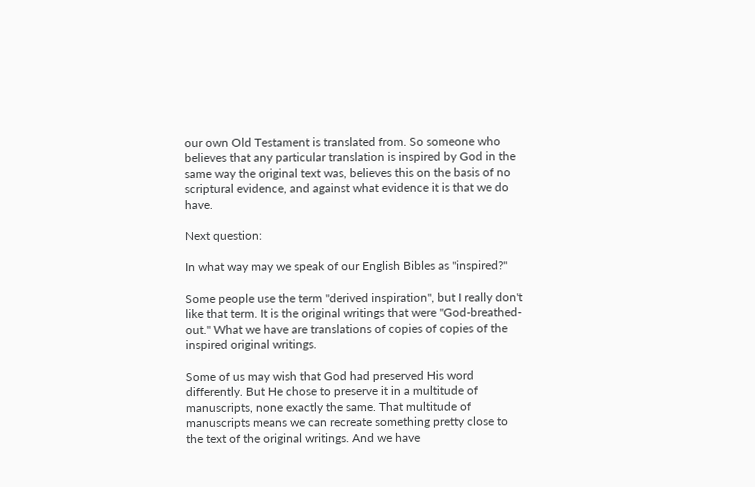our own Old Testament is translated from. So someone who believes that any particular translation is inspired by God in the same way the original text was, believes this on the basis of no scriptural evidence, and against what evidence it is that we do have.

Next question:

In what way may we speak of our English Bibles as "inspired?"

Some people use the term "derived inspiration", but I really don't like that term. It is the original writings that were "God-breathed-out." What we have are translations of copies of copies of the inspired original writings.

Some of us may wish that God had preserved His word differently. But He chose to preserve it in a multitude of manuscripts, none exactly the same. That multitude of manuscripts means we can recreate something pretty close to the text of the original writings. And we have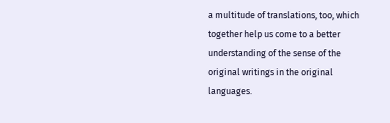a multitude of translations, too, which together help us come to a better understanding of the sense of the original writings in the original languages.